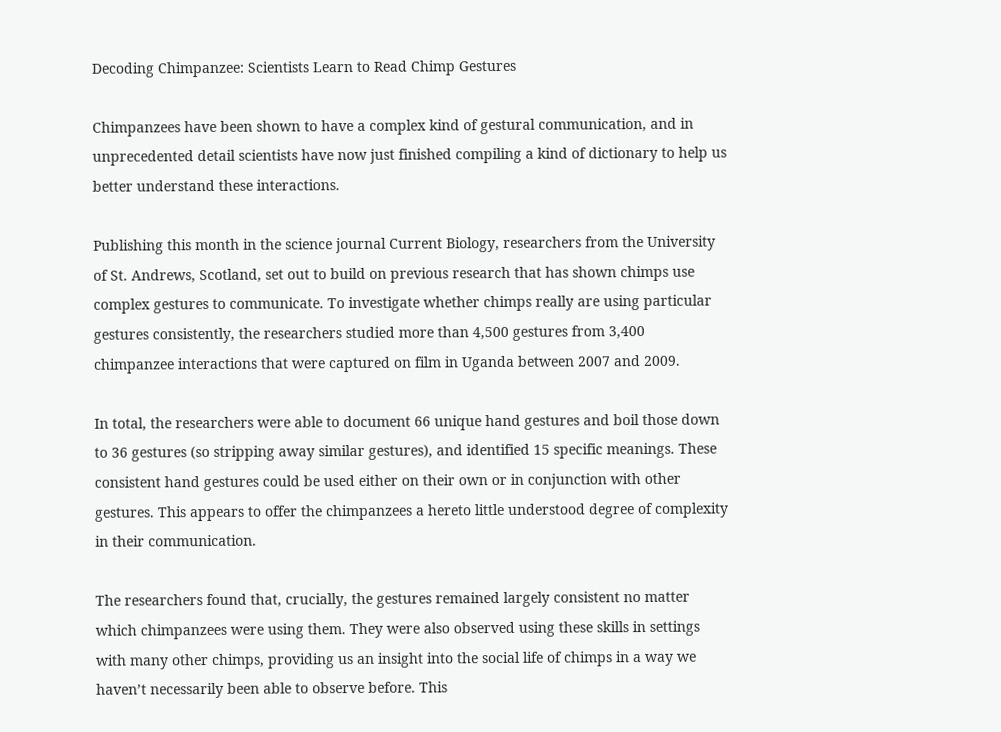Decoding Chimpanzee: Scientists Learn to Read Chimp Gestures

Chimpanzees have been shown to have a complex kind of gestural communication, and in unprecedented detail scientists have now just finished compiling a kind of dictionary to help us better understand these interactions.

Publishing this month in the science journal Current Biology, researchers from the University of St. Andrews, Scotland, set out to build on previous research that has shown chimps use complex gestures to communicate. To investigate whether chimps really are using particular gestures consistently, the researchers studied more than 4,500 gestures from 3,400 chimpanzee interactions that were captured on film in Uganda between 2007 and 2009.

In total, the researchers were able to document 66 unique hand gestures and boil those down to 36 gestures (so stripping away similar gestures), and identified 15 specific meanings. These consistent hand gestures could be used either on their own or in conjunction with other gestures. This appears to offer the chimpanzees a hereto little understood degree of complexity in their communication.

The researchers found that, crucially, the gestures remained largely consistent no matter which chimpanzees were using them. They were also observed using these skills in settings with many other chimps, providing us an insight into the social life of chimps in a way we haven’t necessarily been able to observe before. This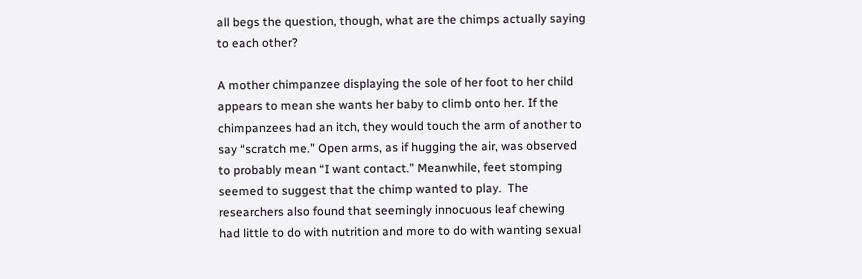all begs the question, though, what are the chimps actually saying to each other?

A mother chimpanzee displaying the sole of her foot to her child appears to mean she wants her baby to climb onto her. If the chimpanzees had an itch, they would touch the arm of another to say “scratch me.” Open arms, as if hugging the air, was observed to probably mean “I want contact.” Meanwhile, feet stomping seemed to suggest that the chimp wanted to play.  The researchers also found that seemingly innocuous leaf chewing had little to do with nutrition and more to do with wanting sexual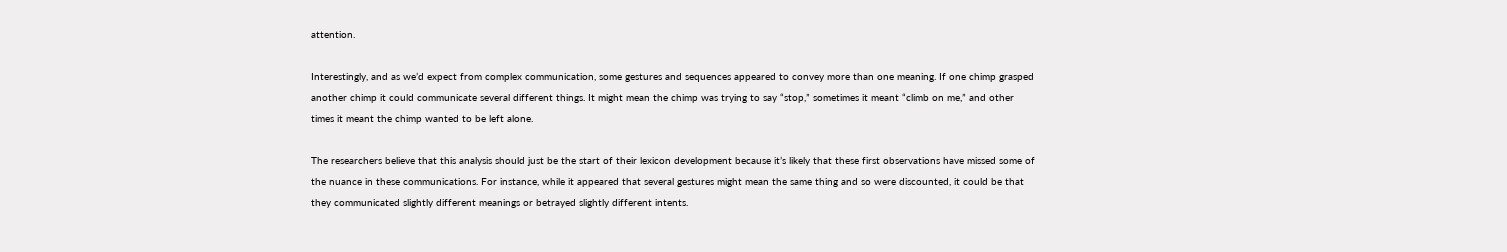attention.

Interestingly, and as we’d expect from complex communication, some gestures and sequences appeared to convey more than one meaning. If one chimp grasped another chimp it could communicate several different things. It might mean the chimp was trying to say “stop,” sometimes it meant “climb on me,” and other times it meant the chimp wanted to be left alone.

The researchers believe that this analysis should just be the start of their lexicon development because it’s likely that these first observations have missed some of the nuance in these communications. For instance, while it appeared that several gestures might mean the same thing and so were discounted, it could be that they communicated slightly different meanings or betrayed slightly different intents.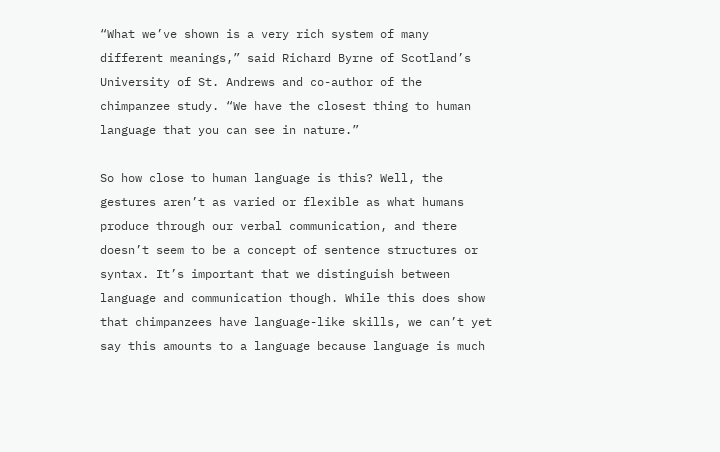“What we’ve shown is a very rich system of many different meanings,” said Richard Byrne of Scotland’s University of St. Andrews and co-author of the chimpanzee study. “We have the closest thing to human language that you can see in nature.”

So how close to human language is this? Well, the gestures aren’t as varied or flexible as what humans produce through our verbal communication, and there doesn’t seem to be a concept of sentence structures or syntax. It’s important that we distinguish between language and communication though. While this does show that chimpanzees have language-like skills, we can’t yet say this amounts to a language because language is much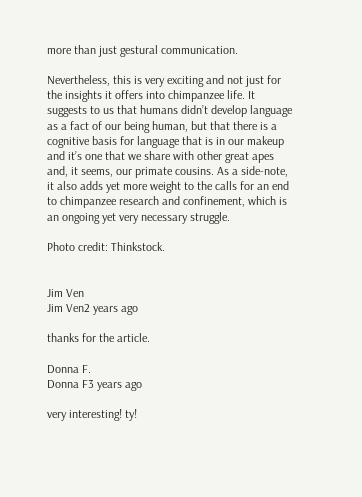more than just gestural communication.

Nevertheless, this is very exciting and not just for the insights it offers into chimpanzee life. It suggests to us that humans didn’t develop language as a fact of our being human, but that there is a cognitive basis for language that is in our makeup and it’s one that we share with other great apes and, it seems, our primate cousins. As a side-note, it also adds yet more weight to the calls for an end to chimpanzee research and confinement, which is an ongoing yet very necessary struggle.

Photo credit: Thinkstock.


Jim Ven
Jim Ven2 years ago

thanks for the article.

Donna F.
Donna F3 years ago

very interesting! ty!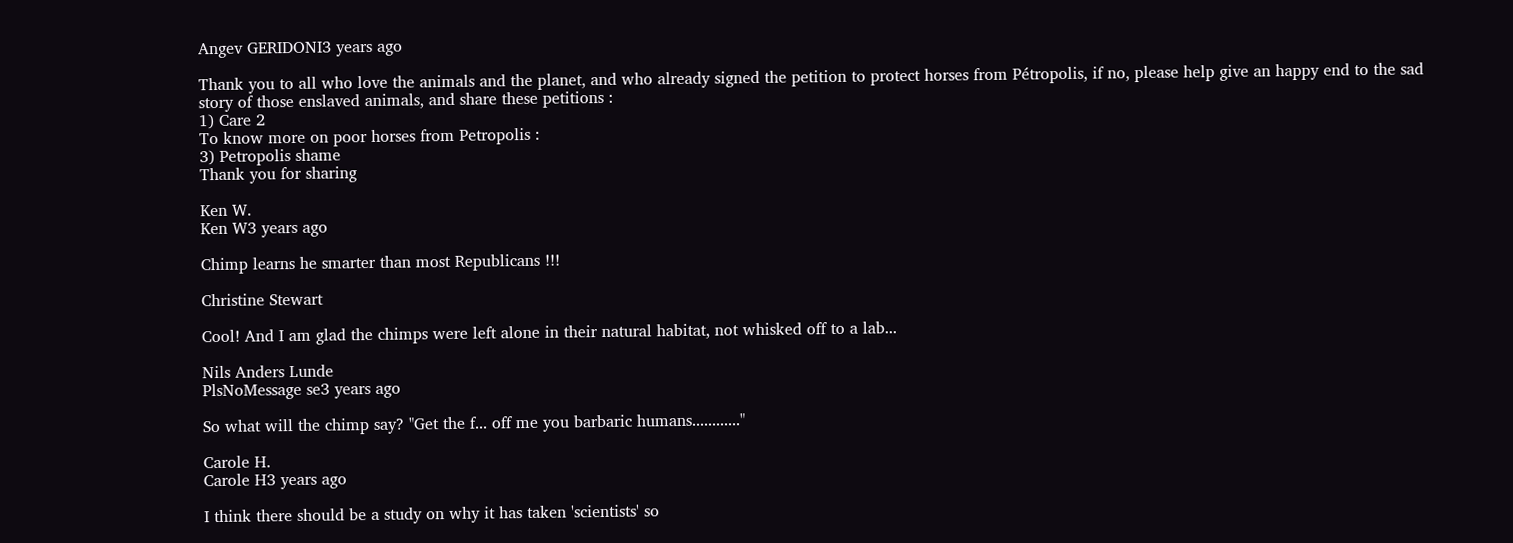Angev GERIDONI3 years ago

Thank you to all who love the animals and the planet, and who already signed the petition to protect horses from Pétropolis, if no, please help give an happy end to the sad story of those enslaved animals, and share these petitions :
1) Care 2
To know more on poor horses from Petropolis :
3) Petropolis shame
Thank you for sharing

Ken W.
Ken W3 years ago

Chimp learns he smarter than most Republicans !!!

Christine Stewart

Cool! And I am glad the chimps were left alone in their natural habitat, not whisked off to a lab...

Nils Anders Lunde
PlsNoMessage se3 years ago

So what will the chimp say? "Get the f... off me you barbaric humans............"

Carole H.
Carole H3 years ago

I think there should be a study on why it has taken 'scientists' so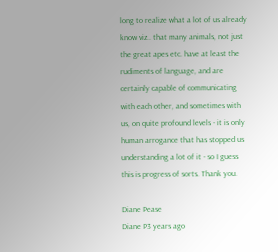long to realize what a lot of us already know viz.. that many animals, not just the great apes etc. have at least the rudiments of language, and are certainly capable of communicating with each other, and sometimes with us, on quite profound levels - it is only human arrogance that has stopped us understanding a lot of it - so I guess this is progress of sorts. Thank you.

Diane Pease
Diane P3 years ago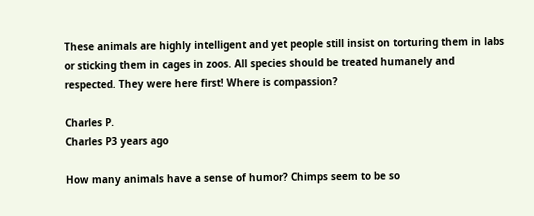These animals are highly intelligent and yet people still insist on torturing them in labs or sticking them in cages in zoos. All species should be treated humanely and respected. They were here first! Where is compassion?

Charles P.
Charles P3 years ago

How many animals have a sense of humor? Chimps seem to be so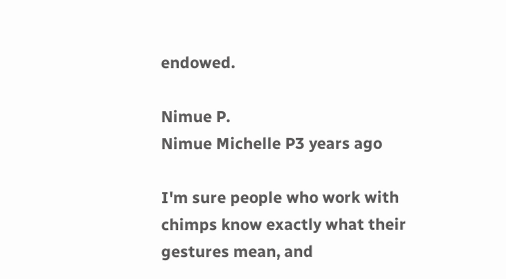endowed.

Nimue P.
Nimue Michelle P3 years ago

I'm sure people who work with chimps know exactly what their gestures mean, and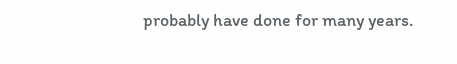probably have done for many years.